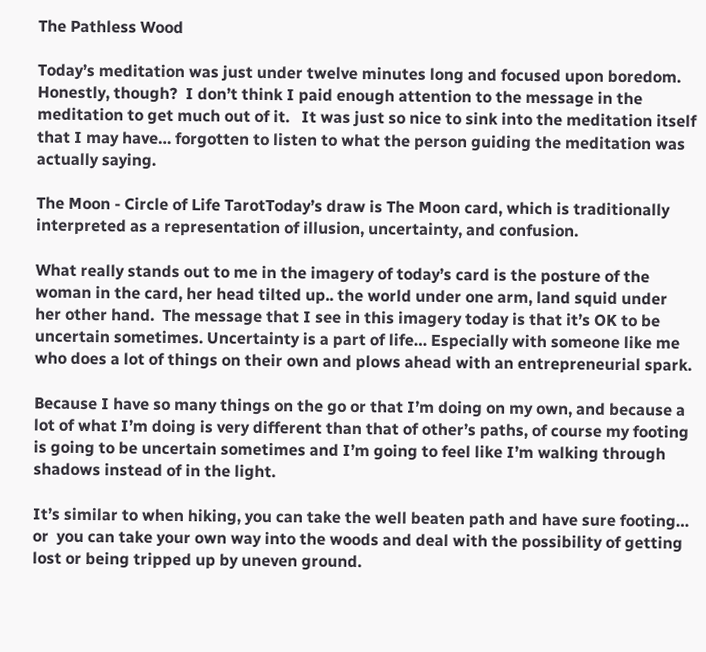The Pathless Wood

Today’s meditation was just under twelve minutes long and focused upon boredom.  Honestly, though?  I don’t think I paid enough attention to the message in the meditation to get much out of it.   It was just so nice to sink into the meditation itself that I may have… forgotten to listen to what the person guiding the meditation was actually saying.

The Moon - Circle of Life TarotToday’s draw is The Moon card, which is traditionally interpreted as a representation of illusion, uncertainty, and confusion.

What really stands out to me in the imagery of today’s card is the posture of the woman in the card, her head tilted up.. the world under one arm, land squid under her other hand.  The message that I see in this imagery today is that it’s OK to be uncertain sometimes. Uncertainty is a part of life… Especially with someone like me who does a lot of things on their own and plows ahead with an entrepreneurial spark.

Because I have so many things on the go or that I’m doing on my own, and because a lot of what I’m doing is very different than that of other’s paths, of course my footing is going to be uncertain sometimes and I’m going to feel like I’m walking through shadows instead of in the light.

It’s similar to when hiking, you can take the well beaten path and have sure footing… or  you can take your own way into the woods and deal with the possibility of getting lost or being tripped up by uneven ground.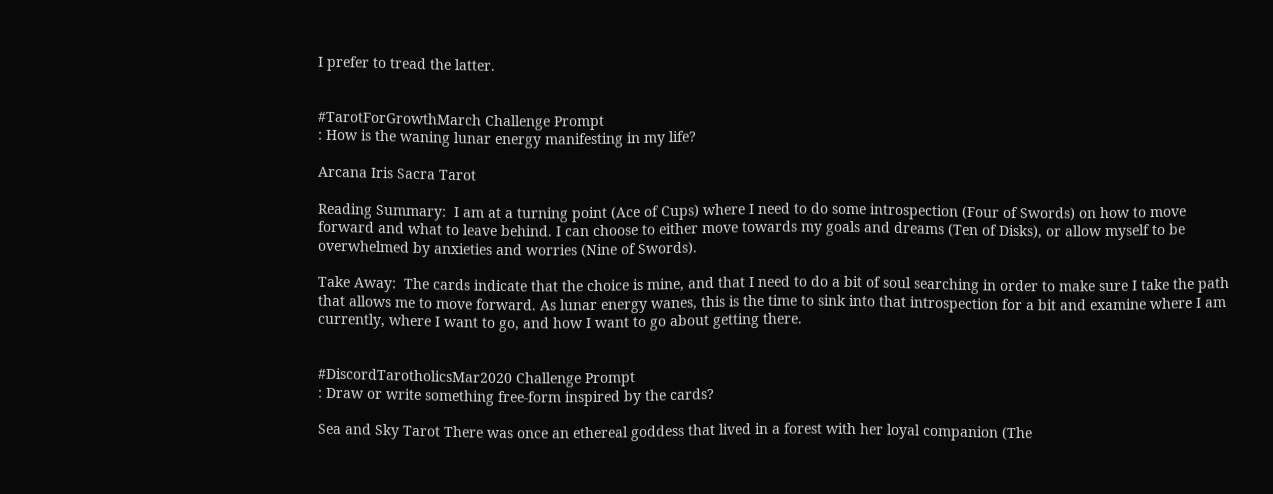I prefer to tread the latter.


#TarotForGrowthMarch Challenge Prompt
: How is the waning lunar energy manifesting in my life?

Arcana Iris Sacra Tarot

Reading Summary:  I am at a turning point (Ace of Cups) where I need to do some introspection (Four of Swords) on how to move forward and what to leave behind. I can choose to either move towards my goals and dreams (Ten of Disks), or allow myself to be overwhelmed by anxieties and worries (Nine of Swords).

Take Away:  The cards indicate that the choice is mine, and that I need to do a bit of soul searching in order to make sure I take the path that allows me to move forward. As lunar energy wanes, this is the time to sink into that introspection for a bit and examine where I am currently, where I want to go, and how I want to go about getting there.


#DiscordTarotholicsMar2020 Challenge Prompt
: Draw or write something free-form inspired by the cards?

Sea and Sky Tarot There was once an ethereal goddess that lived in a forest with her loyal companion (The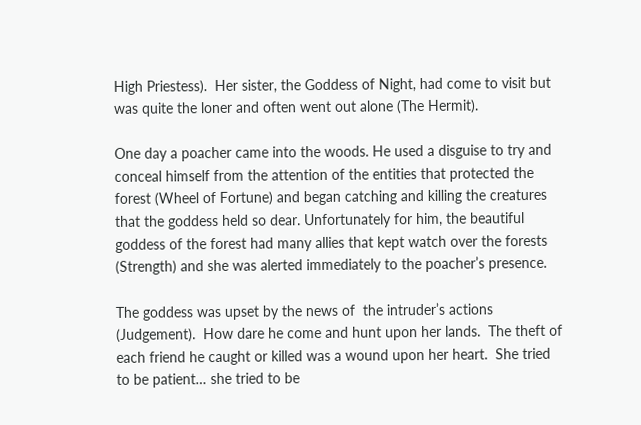High Priestess).  Her sister, the Goddess of Night, had come to visit but was quite the loner and often went out alone (The Hermit).

One day a poacher came into the woods. He used a disguise to try and conceal himself from the attention of the entities that protected the forest (Wheel of Fortune) and began catching and killing the creatures that the goddess held so dear. Unfortunately for him, the beautiful goddess of the forest had many allies that kept watch over the forests (Strength) and she was alerted immediately to the poacher’s presence.

The goddess was upset by the news of  the intruder’s actions (Judgement).  How dare he come and hunt upon her lands.  The theft of each friend he caught or killed was a wound upon her heart.  She tried to be patient… she tried to be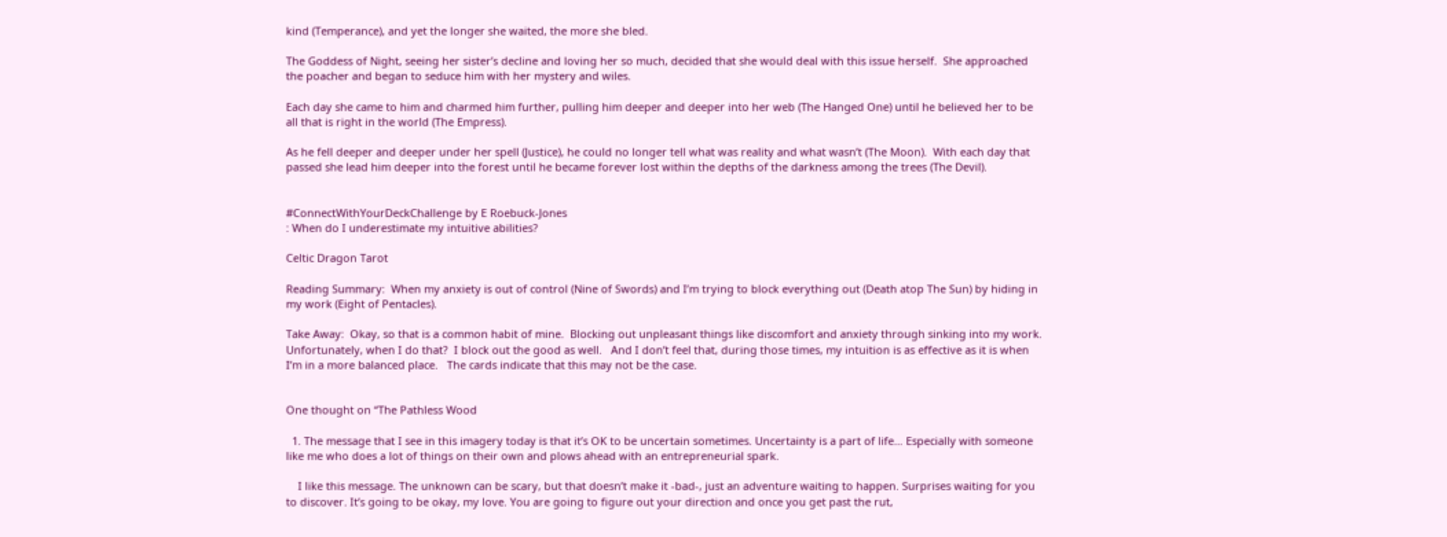kind (Temperance), and yet the longer she waited, the more she bled.

The Goddess of Night, seeing her sister’s decline and loving her so much, decided that she would deal with this issue herself.  She approached the poacher and began to seduce him with her mystery and wiles.

Each day she came to him and charmed him further, pulling him deeper and deeper into her web (The Hanged One) until he believed her to be all that is right in the world (The Empress).

As he fell deeper and deeper under her spell (Justice), he could no longer tell what was reality and what wasn’t (The Moon).  With each day that passed she lead him deeper into the forest until he became forever lost within the depths of the darkness among the trees (The Devil).


#ConnectWithYourDeckChallenge by E Roebuck-Jones
: When do I underestimate my intuitive abilities?

Celtic Dragon Tarot

Reading Summary:  When my anxiety is out of control (Nine of Swords) and I’m trying to block everything out (Death atop The Sun) by hiding in my work (Eight of Pentacles).

Take Away:  Okay, so that is a common habit of mine.  Blocking out unpleasant things like discomfort and anxiety through sinking into my work.  Unfortunately, when I do that?  I block out the good as well.   And I don’t feel that, during those times, my intuition is as effective as it is when I’m in a more balanced place.   The cards indicate that this may not be the case.


One thought on “The Pathless Wood

  1. The message that I see in this imagery today is that it’s OK to be uncertain sometimes. Uncertainty is a part of life… Especially with someone like me who does a lot of things on their own and plows ahead with an entrepreneurial spark.

    I like this message. The unknown can be scary, but that doesn’t make it -bad-, just an adventure waiting to happen. Surprises waiting for you to discover. It’s going to be okay, my love. You are going to figure out your direction and once you get past the rut,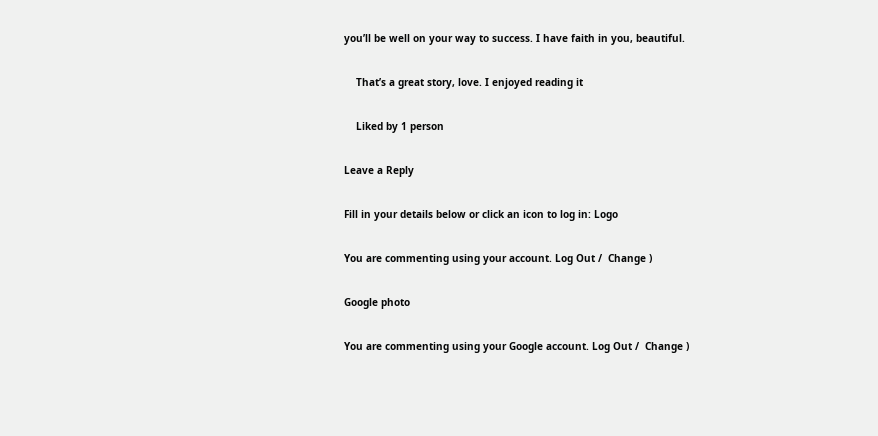you’ll be well on your way to success. I have faith in you, beautiful.

    That’s a great story, love. I enjoyed reading it

    Liked by 1 person

Leave a Reply

Fill in your details below or click an icon to log in: Logo

You are commenting using your account. Log Out /  Change )

Google photo

You are commenting using your Google account. Log Out /  Change )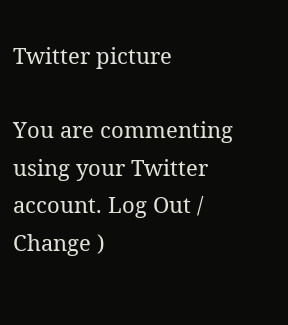Twitter picture

You are commenting using your Twitter account. Log Out /  Change )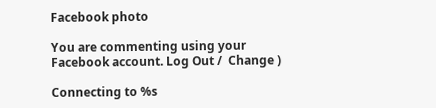Facebook photo

You are commenting using your Facebook account. Log Out /  Change )

Connecting to %s